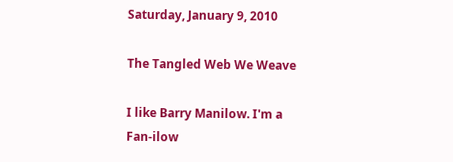Saturday, January 9, 2010

The Tangled Web We Weave

I like Barry Manilow. I'm a Fan-ilow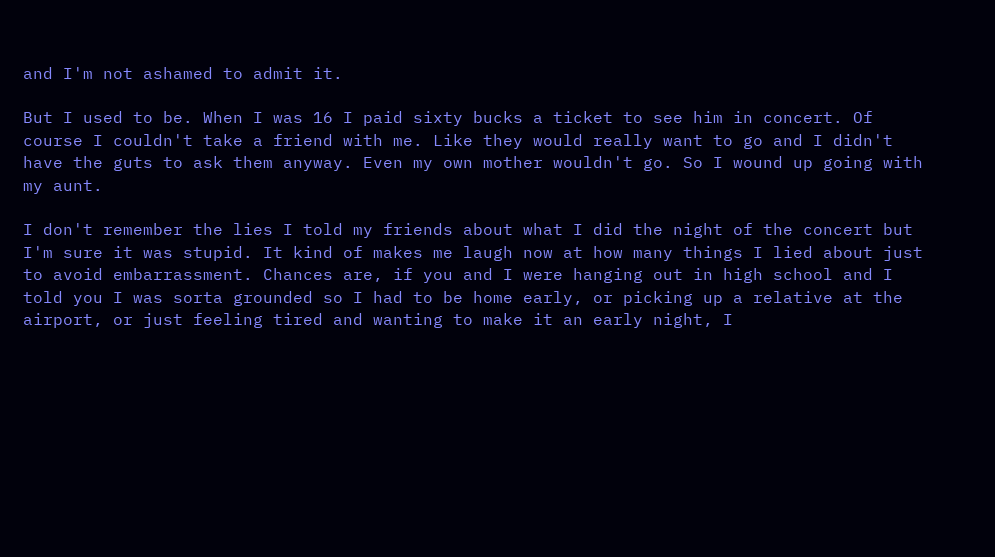and I'm not ashamed to admit it.

But I used to be. When I was 16 I paid sixty bucks a ticket to see him in concert. Of course I couldn't take a friend with me. Like they would really want to go and I didn't have the guts to ask them anyway. Even my own mother wouldn't go. So I wound up going with my aunt.

I don't remember the lies I told my friends about what I did the night of the concert but I'm sure it was stupid. It kind of makes me laugh now at how many things I lied about just to avoid embarrassment. Chances are, if you and I were hanging out in high school and I told you I was sorta grounded so I had to be home early, or picking up a relative at the airport, or just feeling tired and wanting to make it an early night, I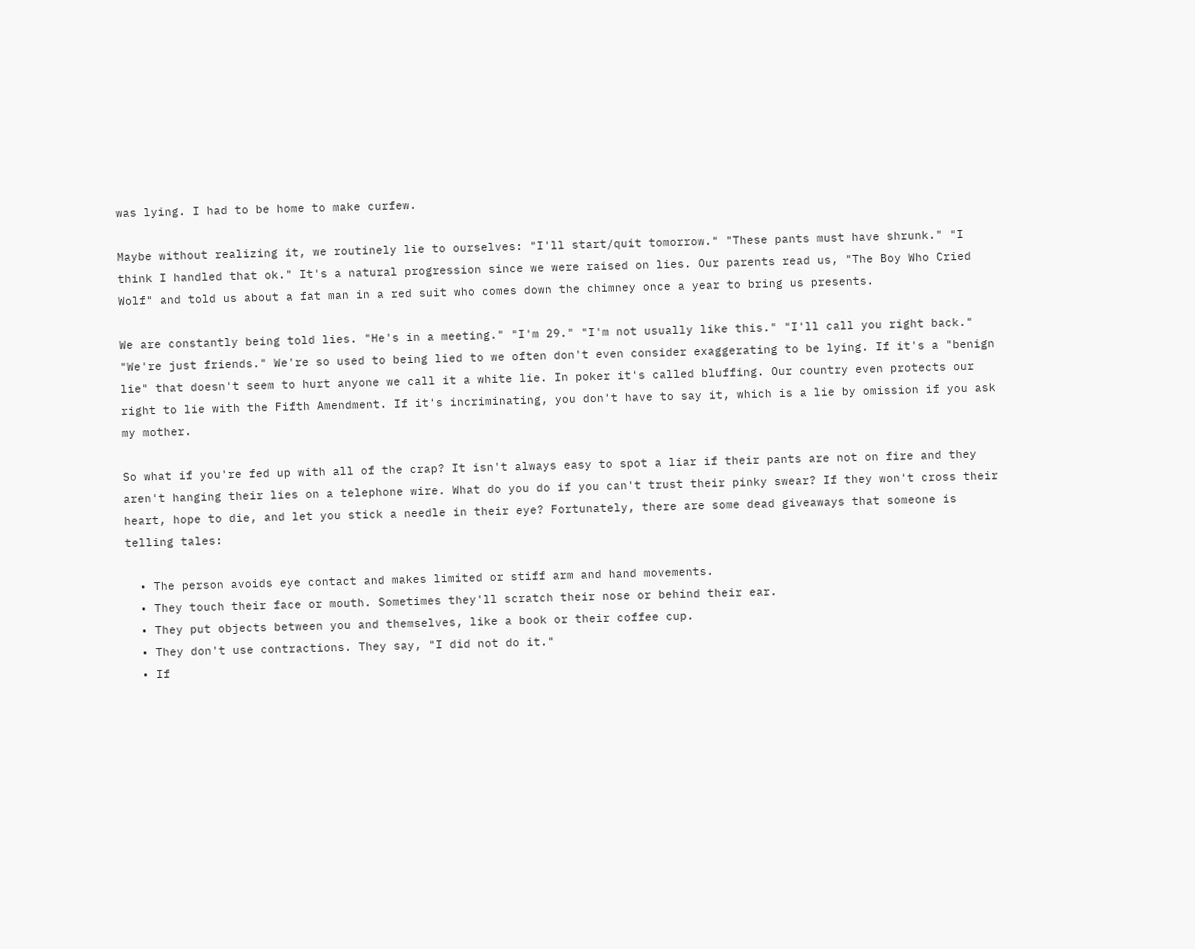was lying. I had to be home to make curfew.

Maybe without realizing it, we routinely lie to ourselves: "I'll start/quit tomorrow." "These pants must have shrunk." "I think I handled that ok." It's a natural progression since we were raised on lies. Our parents read us, "The Boy Who Cried Wolf" and told us about a fat man in a red suit who comes down the chimney once a year to bring us presents.

We are constantly being told lies. "He's in a meeting." "I'm 29." "I'm not usually like this." "I'll call you right back." "We're just friends." We're so used to being lied to we often don't even consider exaggerating to be lying. If it's a "benign lie" that doesn't seem to hurt anyone we call it a white lie. In poker it's called bluffing. Our country even protects our right to lie with the Fifth Amendment. If it's incriminating, you don't have to say it, which is a lie by omission if you ask my mother.

So what if you're fed up with all of the crap? It isn't always easy to spot a liar if their pants are not on fire and they aren't hanging their lies on a telephone wire. What do you do if you can't trust their pinky swear? If they won't cross their heart, hope to die, and let you stick a needle in their eye? Fortunately, there are some dead giveaways that someone is telling tales:

  • The person avoids eye contact and makes limited or stiff arm and hand movements.
  • They touch their face or mouth. Sometimes they'll scratch their nose or behind their ear.
  • They put objects between you and themselves, like a book or their coffee cup.
  • They don't use contractions. They say, "I did not do it."
  • If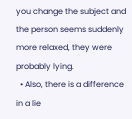you change the subject and the person seems suddenly more relaxed, they were probably lying.
  • Also, there is a difference in a lie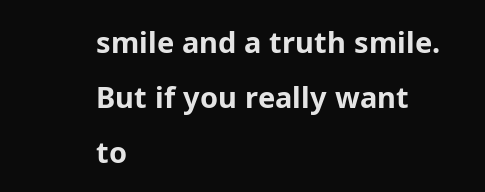smile and a truth smile.
But if you really want to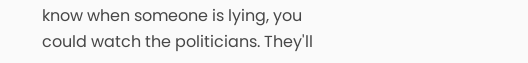know when someone is lying, you could watch the politicians. They'll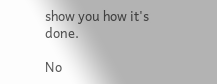show you how it's done.

No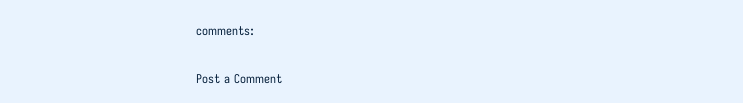comments:

Post a Comment